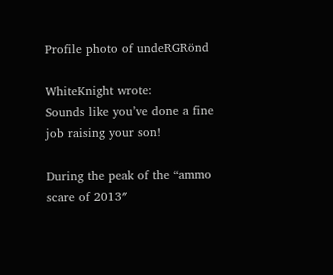Profile photo of undeRGRönd

WhiteKnight wrote:
Sounds like you’ve done a fine job raising your son!

During the peak of the “ammo scare of 2013″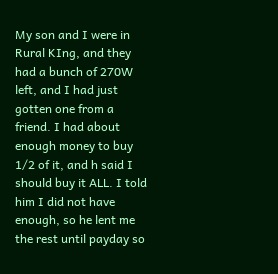My son and I were in Rural KIng, and they had a bunch of 270W left, and I had just gotten one from a friend. I had about enough money to buy 1/2 of it, and h said I should buy it ALL. I told him I did not have enough, so he lent me the rest until payday so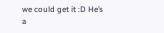we could get it :D He’s a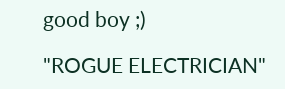good boy ;)

"ROGUE ELECTRICIAN"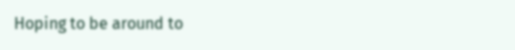Hoping to be around to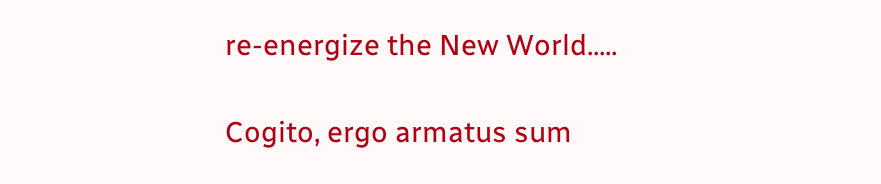re-energize the New World.....

Cogito, ergo armatus sum